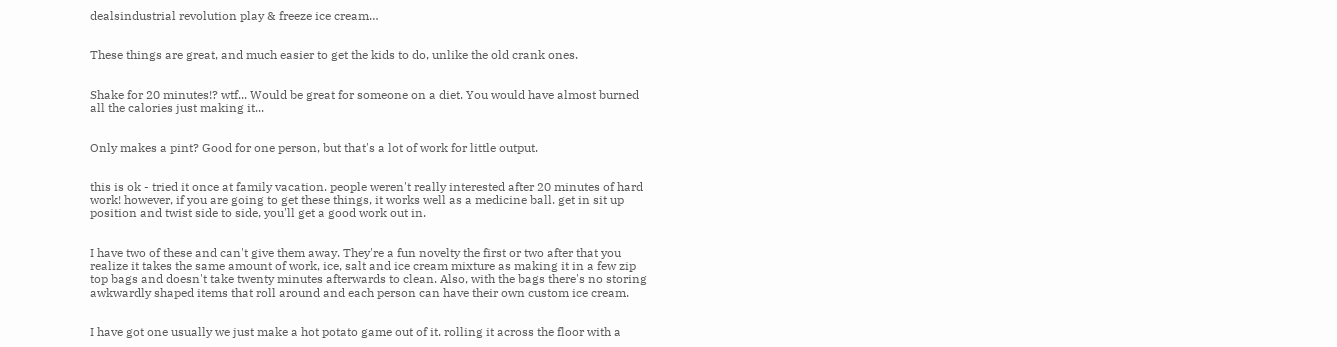dealsindustrial revolution play & freeze ice cream…


These things are great, and much easier to get the kids to do, unlike the old crank ones.


Shake for 20 minutes!? wtf... Would be great for someone on a diet. You would have almost burned all the calories just making it...


Only makes a pint? Good for one person, but that's a lot of work for little output.


this is ok - tried it once at family vacation. people weren't really interested after 20 minutes of hard work! however, if you are going to get these things, it works well as a medicine ball. get in sit up position and twist side to side, you'll get a good work out in.


I have two of these and can't give them away. They're a fun novelty the first or two after that you realize it takes the same amount of work, ice, salt and ice cream mixture as making it in a few zip top bags and doesn't take twenty minutes afterwards to clean. Also, with the bags there's no storing awkwardly shaped items that roll around and each person can have their own custom ice cream.


I have got one usually we just make a hot potato game out of it. rolling it across the floor with a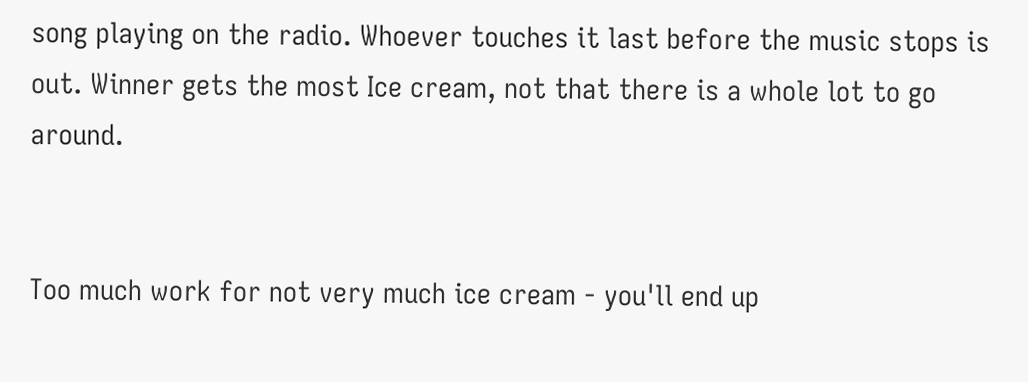song playing on the radio. Whoever touches it last before the music stops is out. Winner gets the most Ice cream, not that there is a whole lot to go around.


Too much work for not very much ice cream - you'll end up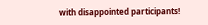with disappointed participants!